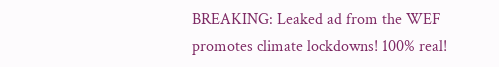BREAKING: Leaked ad from the WEF promotes climate lockdowns! 100% real!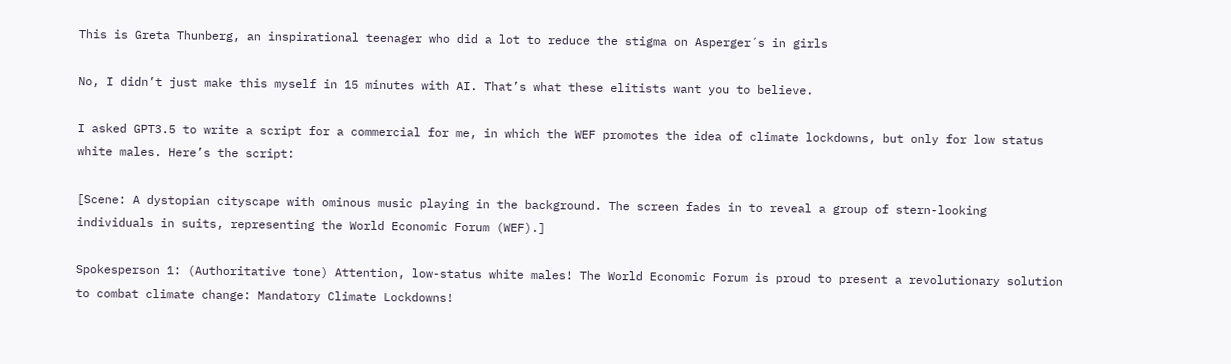This is Greta Thunberg, an inspirational teenager who did a lot to reduce the stigma on Asperger´s in girls

No, I didn’t just make this myself in 15 minutes with AI. That’s what these elitists want you to believe.

I asked GPT3.5 to write a script for a commercial for me, in which the WEF promotes the idea of climate lockdowns, but only for low status white males. Here’s the script:

[Scene: A dystopian cityscape with ominous music playing in the background. The screen fades in to reveal a group of stern-looking individuals in suits, representing the World Economic Forum (WEF).]

Spokesperson 1: (Authoritative tone) Attention, low-status white males! The World Economic Forum is proud to present a revolutionary solution to combat climate change: Mandatory Climate Lockdowns!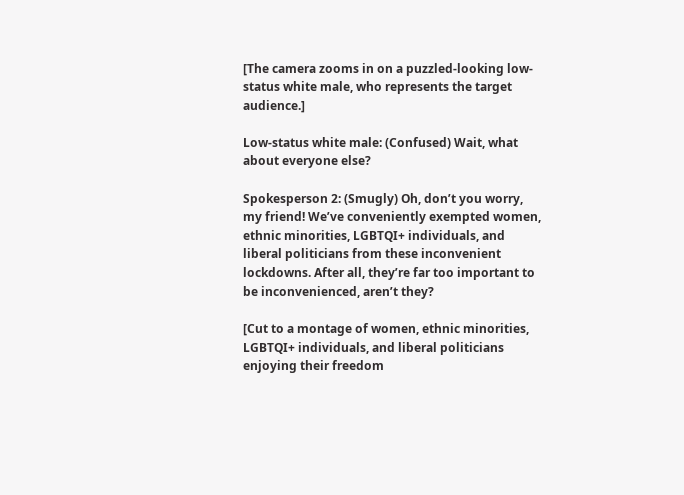[The camera zooms in on a puzzled-looking low-status white male, who represents the target audience.]

Low-status white male: (Confused) Wait, what about everyone else?

Spokesperson 2: (Smugly) Oh, don’t you worry, my friend! We’ve conveniently exempted women, ethnic minorities, LGBTQI+ individuals, and liberal politicians from these inconvenient lockdowns. After all, they’re far too important to be inconvenienced, aren’t they?

[Cut to a montage of women, ethnic minorities, LGBTQI+ individuals, and liberal politicians enjoying their freedom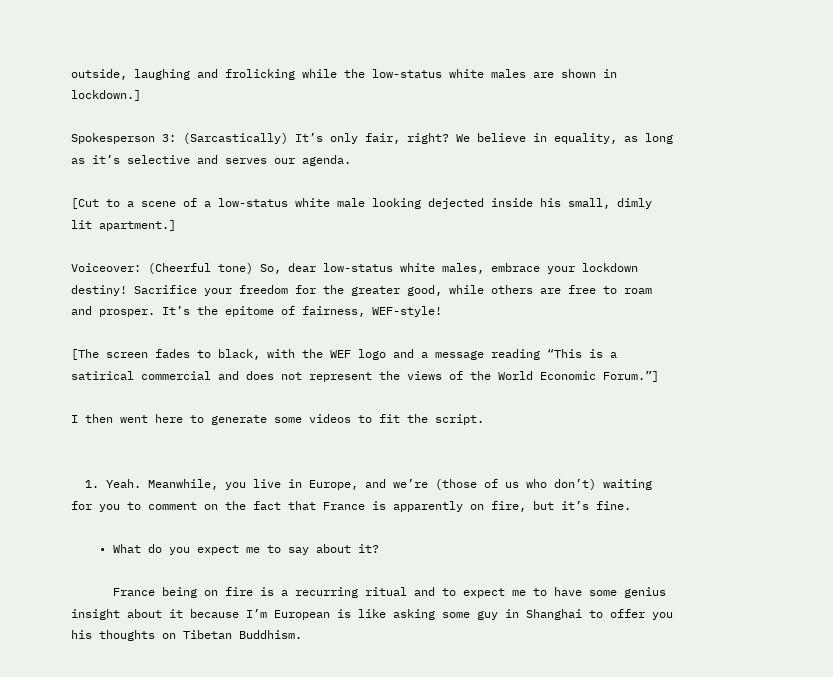outside, laughing and frolicking while the low-status white males are shown in lockdown.]

Spokesperson 3: (Sarcastically) It’s only fair, right? We believe in equality, as long as it’s selective and serves our agenda.

[Cut to a scene of a low-status white male looking dejected inside his small, dimly lit apartment.]

Voiceover: (Cheerful tone) So, dear low-status white males, embrace your lockdown destiny! Sacrifice your freedom for the greater good, while others are free to roam and prosper. It’s the epitome of fairness, WEF-style!

[The screen fades to black, with the WEF logo and a message reading “This is a satirical commercial and does not represent the views of the World Economic Forum.”]

I then went here to generate some videos to fit the script.


  1. Yeah. Meanwhile, you live in Europe, and we’re (those of us who don’t) waiting for you to comment on the fact that France is apparently on fire, but it’s fine.

    • What do you expect me to say about it?

      France being on fire is a recurring ritual and to expect me to have some genius insight about it because I’m European is like asking some guy in Shanghai to offer you his thoughts on Tibetan Buddhism.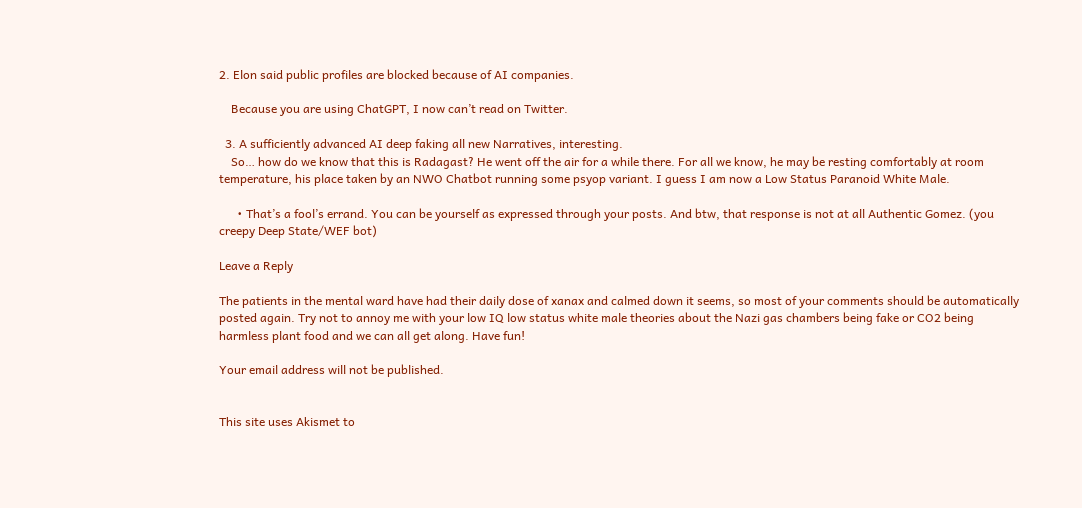2. Elon said public profiles are blocked because of AI companies.

    Because you are using ChatGPT, I now can’t read on Twitter.

  3. A sufficiently advanced AI deep faking all new Narratives, interesting.
    So… how do we know that this is Radagast? He went off the air for a while there. For all we know, he may be resting comfortably at room temperature, his place taken by an NWO Chatbot running some psyop variant. I guess I am now a Low Status Paranoid White Male.

      • That’s a fool’s errand. You can be yourself as expressed through your posts. And btw, that response is not at all Authentic Gomez. (you creepy Deep State/WEF bot)

Leave a Reply

The patients in the mental ward have had their daily dose of xanax and calmed down it seems, so most of your comments should be automatically posted again. Try not to annoy me with your low IQ low status white male theories about the Nazi gas chambers being fake or CO2 being harmless plant food and we can all get along. Have fun!

Your email address will not be published.


This site uses Akismet to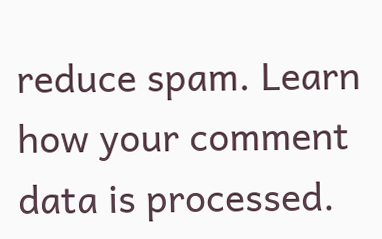reduce spam. Learn how your comment data is processed.